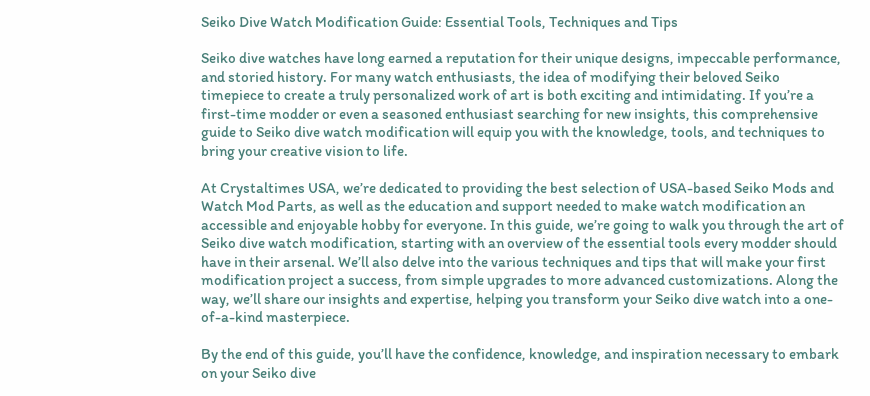Seiko Dive Watch Modification Guide: Essential Tools, Techniques and Tips

Seiko dive watches have long earned a reputation for their unique designs, impeccable performance, and storied history. For many watch enthusiasts, the idea of modifying their beloved Seiko timepiece to create a truly personalized work of art is both exciting and intimidating. If you’re a first-time modder or even a seasoned enthusiast searching for new insights, this comprehensive guide to Seiko dive watch modification will equip you with the knowledge, tools, and techniques to bring your creative vision to life.

At Crystaltimes USA, we’re dedicated to providing the best selection of USA-based Seiko Mods and Watch Mod Parts, as well as the education and support needed to make watch modification an accessible and enjoyable hobby for everyone. In this guide, we’re going to walk you through the art of Seiko dive watch modification, starting with an overview of the essential tools every modder should have in their arsenal. We’ll also delve into the various techniques and tips that will make your first modification project a success, from simple upgrades to more advanced customizations. Along the way, we’ll share our insights and expertise, helping you transform your Seiko dive watch into a one-of-a-kind masterpiece.

By the end of this guide, you’ll have the confidence, knowledge, and inspiration necessary to embark on your Seiko dive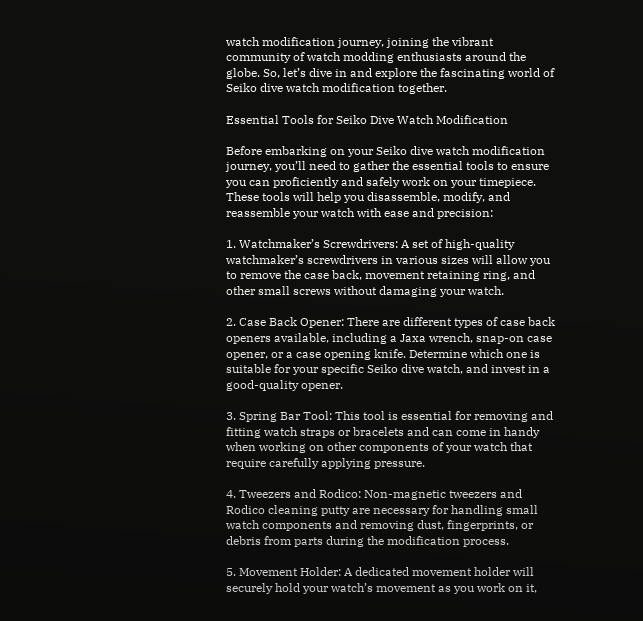watch modification journey, joining the vibrant community of watch modding enthusiasts around the globe. So, let’s dive in and explore the fascinating world of Seiko dive watch modification together.

Essential Tools for Seiko Dive Watch Modification

Before embarking on your Seiko dive watch modification journey, you’ll need to gather the essential tools to ensure you can proficiently and safely work on your timepiece. These tools will help you disassemble, modify, and reassemble your watch with ease and precision:

1. Watchmaker’s Screwdrivers: A set of high-quality watchmaker’s screwdrivers in various sizes will allow you to remove the case back, movement retaining ring, and other small screws without damaging your watch.

2. Case Back Opener: There are different types of case back openers available, including a Jaxa wrench, snap-on case opener, or a case opening knife. Determine which one is suitable for your specific Seiko dive watch, and invest in a good-quality opener.

3. Spring Bar Tool: This tool is essential for removing and fitting watch straps or bracelets and can come in handy when working on other components of your watch that require carefully applying pressure.

4. Tweezers and Rodico: Non-magnetic tweezers and Rodico cleaning putty are necessary for handling small watch components and removing dust, fingerprints, or debris from parts during the modification process.

5. Movement Holder: A dedicated movement holder will securely hold your watch’s movement as you work on it,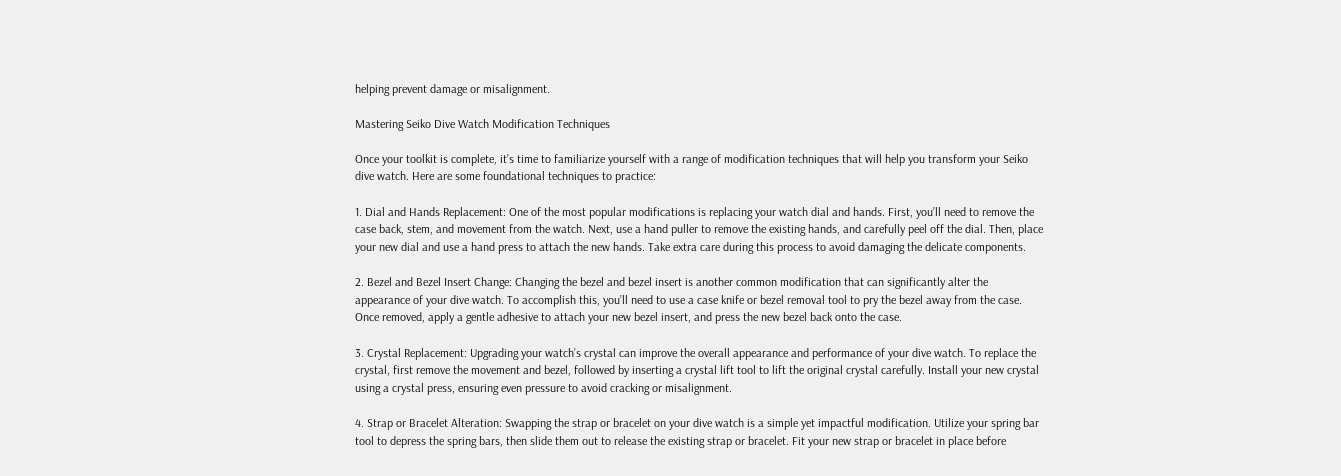helping prevent damage or misalignment.

Mastering Seiko Dive Watch Modification Techniques

Once your toolkit is complete, it’s time to familiarize yourself with a range of modification techniques that will help you transform your Seiko dive watch. Here are some foundational techniques to practice:

1. Dial and Hands Replacement: One of the most popular modifications is replacing your watch dial and hands. First, you’ll need to remove the case back, stem, and movement from the watch. Next, use a hand puller to remove the existing hands, and carefully peel off the dial. Then, place your new dial and use a hand press to attach the new hands. Take extra care during this process to avoid damaging the delicate components.

2. Bezel and Bezel Insert Change: Changing the bezel and bezel insert is another common modification that can significantly alter the appearance of your dive watch. To accomplish this, you’ll need to use a case knife or bezel removal tool to pry the bezel away from the case. Once removed, apply a gentle adhesive to attach your new bezel insert, and press the new bezel back onto the case.

3. Crystal Replacement: Upgrading your watch’s crystal can improve the overall appearance and performance of your dive watch. To replace the crystal, first remove the movement and bezel, followed by inserting a crystal lift tool to lift the original crystal carefully. Install your new crystal using a crystal press, ensuring even pressure to avoid cracking or misalignment.

4. Strap or Bracelet Alteration: Swapping the strap or bracelet on your dive watch is a simple yet impactful modification. Utilize your spring bar tool to depress the spring bars, then slide them out to release the existing strap or bracelet. Fit your new strap or bracelet in place before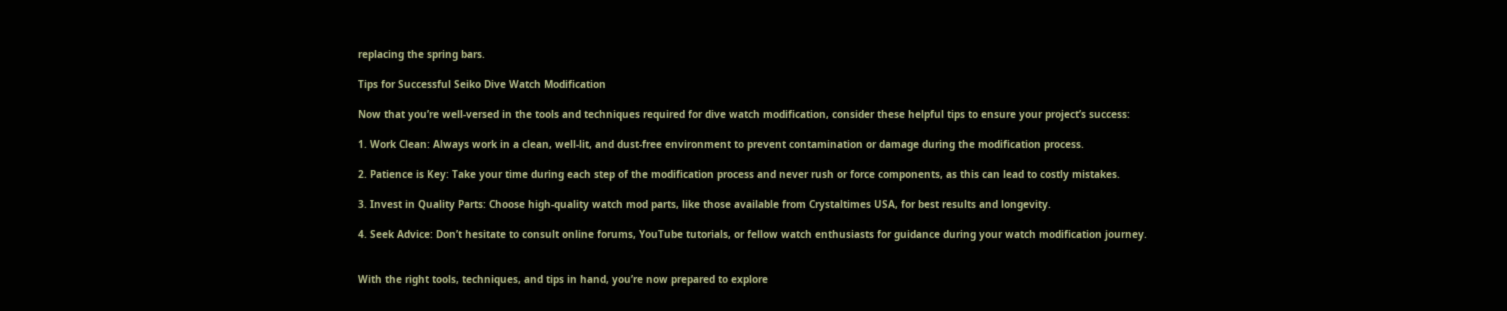replacing the spring bars.

Tips for Successful Seiko Dive Watch Modification

Now that you’re well-versed in the tools and techniques required for dive watch modification, consider these helpful tips to ensure your project’s success:

1. Work Clean: Always work in a clean, well-lit, and dust-free environment to prevent contamination or damage during the modification process.

2. Patience is Key: Take your time during each step of the modification process and never rush or force components, as this can lead to costly mistakes.

3. Invest in Quality Parts: Choose high-quality watch mod parts, like those available from Crystaltimes USA, for best results and longevity.

4. Seek Advice: Don’t hesitate to consult online forums, YouTube tutorials, or fellow watch enthusiasts for guidance during your watch modification journey.


With the right tools, techniques, and tips in hand, you’re now prepared to explore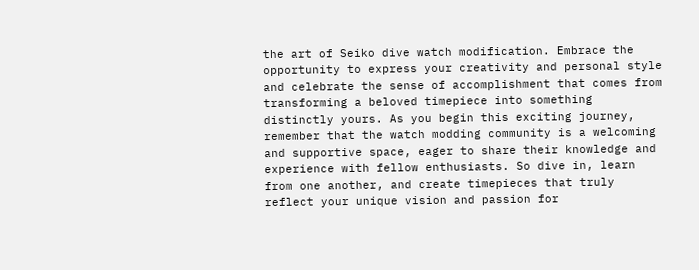the art of Seiko dive watch modification. Embrace the opportunity to express your creativity and personal style and celebrate the sense of accomplishment that comes from transforming a beloved timepiece into something distinctly yours. As you begin this exciting journey, remember that the watch modding community is a welcoming and supportive space, eager to share their knowledge and experience with fellow enthusiasts. So dive in, learn from one another, and create timepieces that truly reflect your unique vision and passion for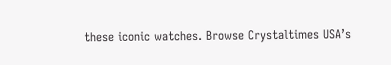these iconic watches. Browse Crystaltimes USA’s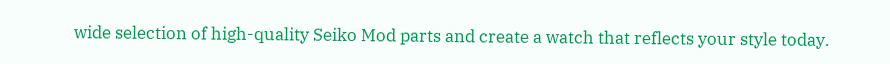wide selection of high-quality Seiko Mod parts and create a watch that reflects your style today.